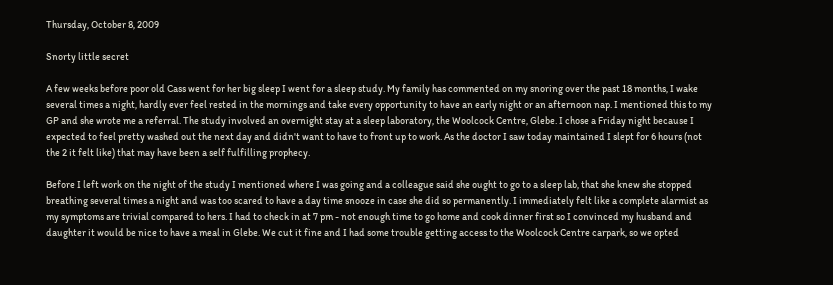Thursday, October 8, 2009

Snorty little secret

A few weeks before poor old Cass went for her big sleep I went for a sleep study. My family has commented on my snoring over the past 18 months, I wake several times a night, hardly ever feel rested in the mornings and take every opportunity to have an early night or an afternoon nap. I mentioned this to my GP and she wrote me a referral. The study involved an overnight stay at a sleep laboratory, the Woolcock Centre, Glebe. I chose a Friday night because I expected to feel pretty washed out the next day and didn't want to have to front up to work. As the doctor I saw today maintained I slept for 6 hours (not the 2 it felt like) that may have been a self fulfilling prophecy.

Before I left work on the night of the study I mentioned where I was going and a colleague said she ought to go to a sleep lab, that she knew she stopped breathing several times a night and was too scared to have a day time snooze in case she did so permanently. I immediately felt like a complete alarmist as my symptoms are trivial compared to hers. I had to check in at 7 pm - not enough time to go home and cook dinner first so I convinced my husband and daughter it would be nice to have a meal in Glebe. We cut it fine and I had some trouble getting access to the Woolcock Centre carpark, so we opted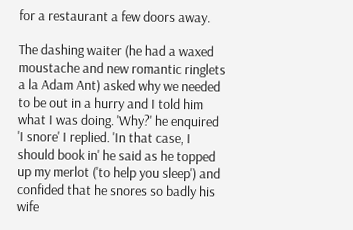for a restaurant a few doors away.

The dashing waiter (he had a waxed moustache and new romantic ringlets a la Adam Ant) asked why we needed to be out in a hurry and I told him what I was doing. 'Why?' he enquired 'I snore' I replied. 'In that case, I should book in' he said as he topped up my merlot ('to help you sleep') and confided that he snores so badly his wife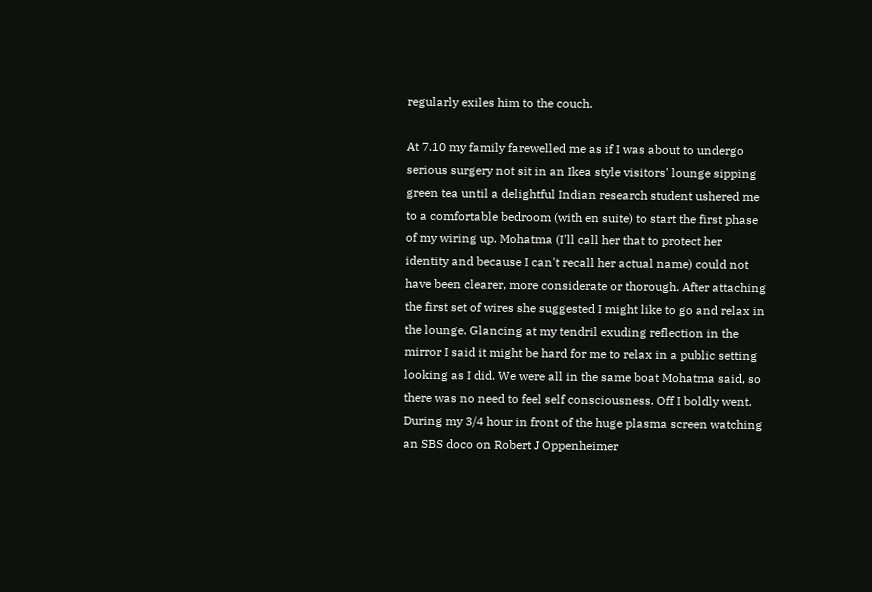regularly exiles him to the couch.

At 7.10 my family farewelled me as if I was about to undergo serious surgery not sit in an Ikea style visitors' lounge sipping green tea until a delightful Indian research student ushered me to a comfortable bedroom (with en suite) to start the first phase of my wiring up. Mohatma (I'll call her that to protect her identity and because I can't recall her actual name) could not have been clearer, more considerate or thorough. After attaching the first set of wires she suggested I might like to go and relax in the lounge. Glancing at my tendril exuding reflection in the mirror I said it might be hard for me to relax in a public setting looking as I did. We were all in the same boat Mohatma said, so there was no need to feel self consciousness. Off I boldly went. During my 3/4 hour in front of the huge plasma screen watching an SBS doco on Robert J Oppenheimer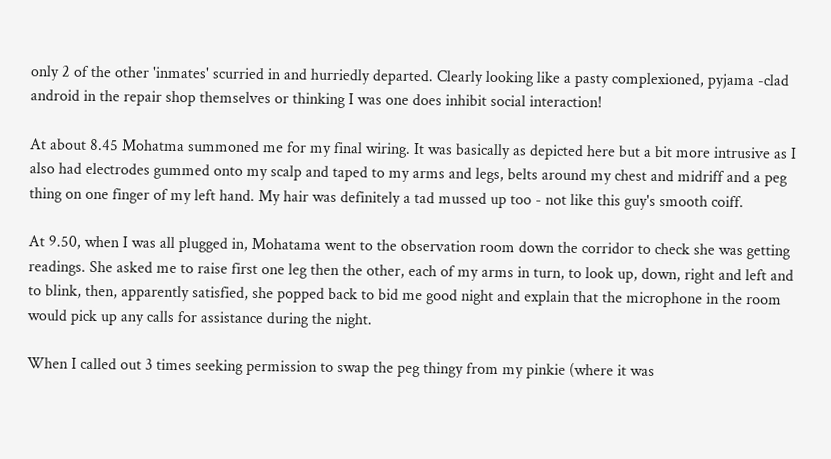only 2 of the other 'inmates' scurried in and hurriedly departed. Clearly looking like a pasty complexioned, pyjama -clad android in the repair shop themselves or thinking I was one does inhibit social interaction!

At about 8.45 Mohatma summoned me for my final wiring. It was basically as depicted here but a bit more intrusive as I also had electrodes gummed onto my scalp and taped to my arms and legs, belts around my chest and midriff and a peg thing on one finger of my left hand. My hair was definitely a tad mussed up too - not like this guy's smooth coiff.

At 9.50, when I was all plugged in, Mohatama went to the observation room down the corridor to check she was getting readings. She asked me to raise first one leg then the other, each of my arms in turn, to look up, down, right and left and to blink, then, apparently satisfied, she popped back to bid me good night and explain that the microphone in the room would pick up any calls for assistance during the night.

When I called out 3 times seeking permission to swap the peg thingy from my pinkie (where it was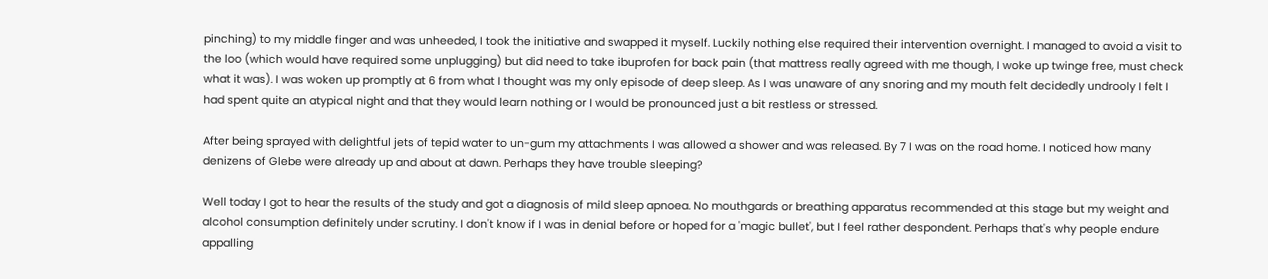pinching) to my middle finger and was unheeded, I took the initiative and swapped it myself. Luckily nothing else required their intervention overnight. I managed to avoid a visit to the loo (which would have required some unplugging) but did need to take ibuprofen for back pain (that mattress really agreed with me though, I woke up twinge free, must check what it was). I was woken up promptly at 6 from what I thought was my only episode of deep sleep. As I was unaware of any snoring and my mouth felt decidedly undrooly I felt I had spent quite an atypical night and that they would learn nothing or I would be pronounced just a bit restless or stressed.

After being sprayed with delightful jets of tepid water to un-gum my attachments I was allowed a shower and was released. By 7 I was on the road home. I noticed how many denizens of Glebe were already up and about at dawn. Perhaps they have trouble sleeping?

Well today I got to hear the results of the study and got a diagnosis of mild sleep apnoea. No mouthgards or breathing apparatus recommended at this stage but my weight and alcohol consumption definitely under scrutiny. I don't know if I was in denial before or hoped for a 'magic bullet', but I feel rather despondent. Perhaps that's why people endure appalling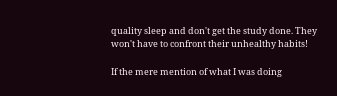quality sleep and don't get the study done. They won't have to confront their unhealthy habits!

If the mere mention of what I was doing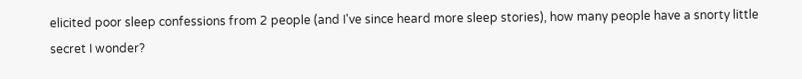elicited poor sleep confessions from 2 people (and I've since heard more sleep stories), how many people have a snorty little secret I wonder?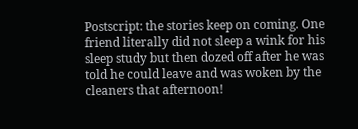Postscript: the stories keep on coming. One friend literally did not sleep a wink for his sleep study but then dozed off after he was told he could leave and was woken by the cleaners that afternoon!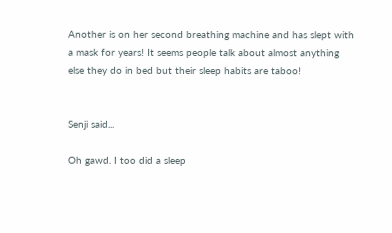Another is on her second breathing machine and has slept with a mask for years! It seems people talk about almost anything else they do in bed but their sleep habits are taboo!


Senji said...

Oh gawd. I too did a sleep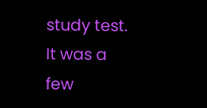study test. It was a few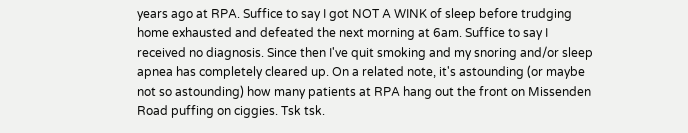years ago at RPA. Suffice to say I got NOT A WINK of sleep before trudging home exhausted and defeated the next morning at 6am. Suffice to say I received no diagnosis. Since then I've quit smoking and my snoring and/or sleep apnea has completely cleared up. On a related note, it's astounding (or maybe not so astounding) how many patients at RPA hang out the front on Missenden Road puffing on ciggies. Tsk tsk.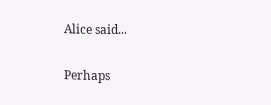Alice said...

Perhaps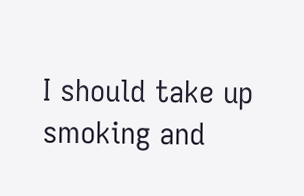I should take up smoking and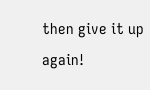then give it up again!